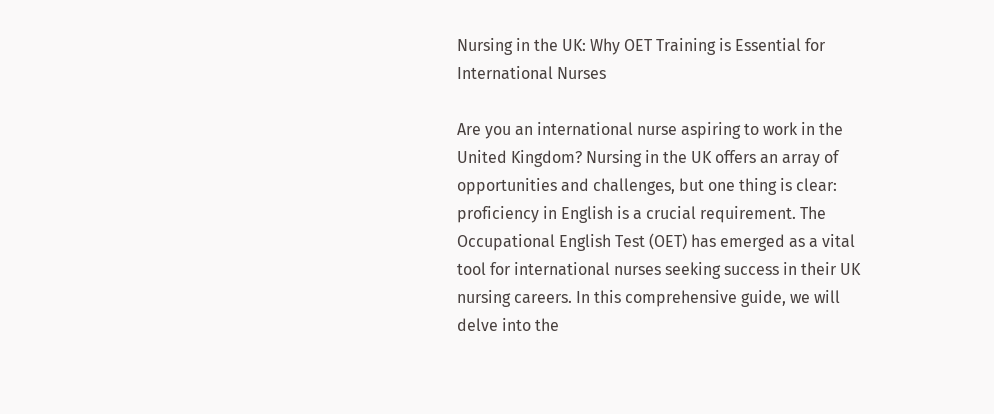Nursing in the UK: Why OET Training is Essential for International Nurses

Are you an international nurse aspiring to work in the United Kingdom? Nursing in the UK offers an array of opportunities and challenges, but one thing is clear: proficiency in English is a crucial requirement. The Occupational English Test (OET) has emerged as a vital tool for international nurses seeking success in their UK nursing careers. In this comprehensive guide, we will delve into the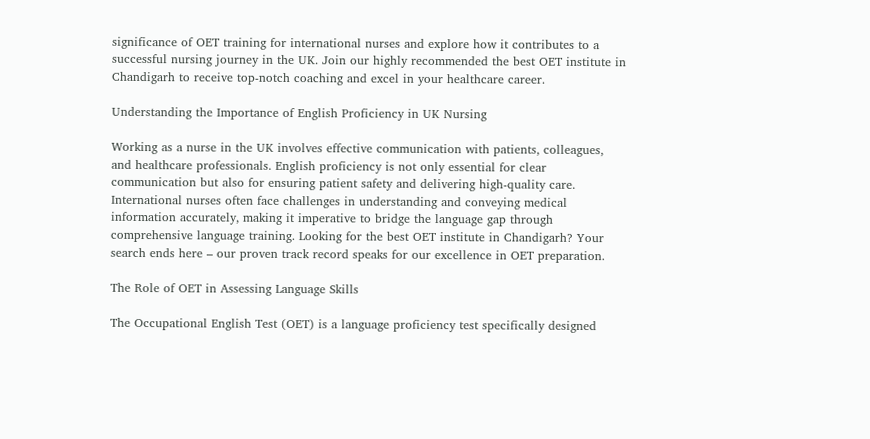significance of OET training for international nurses and explore how it contributes to a successful nursing journey in the UK. Join our highly recommended the best OET institute in Chandigarh to receive top-notch coaching and excel in your healthcare career.

Understanding the Importance of English Proficiency in UK Nursing

Working as a nurse in the UK involves effective communication with patients, colleagues, and healthcare professionals. English proficiency is not only essential for clear communication but also for ensuring patient safety and delivering high-quality care. International nurses often face challenges in understanding and conveying medical information accurately, making it imperative to bridge the language gap through comprehensive language training. Looking for the best OET institute in Chandigarh? Your search ends here – our proven track record speaks for our excellence in OET preparation.

The Role of OET in Assessing Language Skills

The Occupational English Test (OET) is a language proficiency test specifically designed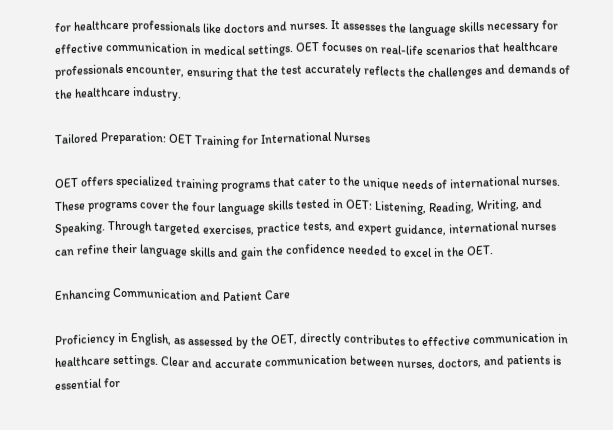for healthcare professionals like doctors and nurses. It assesses the language skills necessary for effective communication in medical settings. OET focuses on real-life scenarios that healthcare professionals encounter, ensuring that the test accurately reflects the challenges and demands of the healthcare industry.

Tailored Preparation: OET Training for International Nurses

OET offers specialized training programs that cater to the unique needs of international nurses. These programs cover the four language skills tested in OET: Listening, Reading, Writing, and Speaking. Through targeted exercises, practice tests, and expert guidance, international nurses can refine their language skills and gain the confidence needed to excel in the OET.

Enhancing Communication and Patient Care

Proficiency in English, as assessed by the OET, directly contributes to effective communication in healthcare settings. Clear and accurate communication between nurses, doctors, and patients is essential for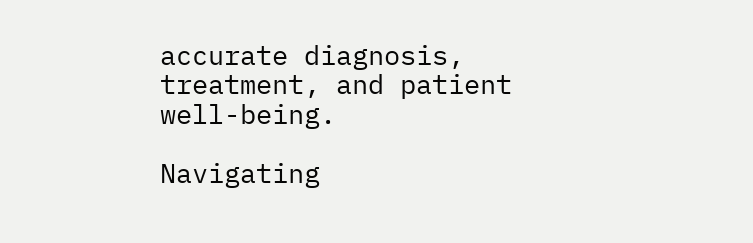accurate diagnosis, treatment, and patient well-being.

Navigating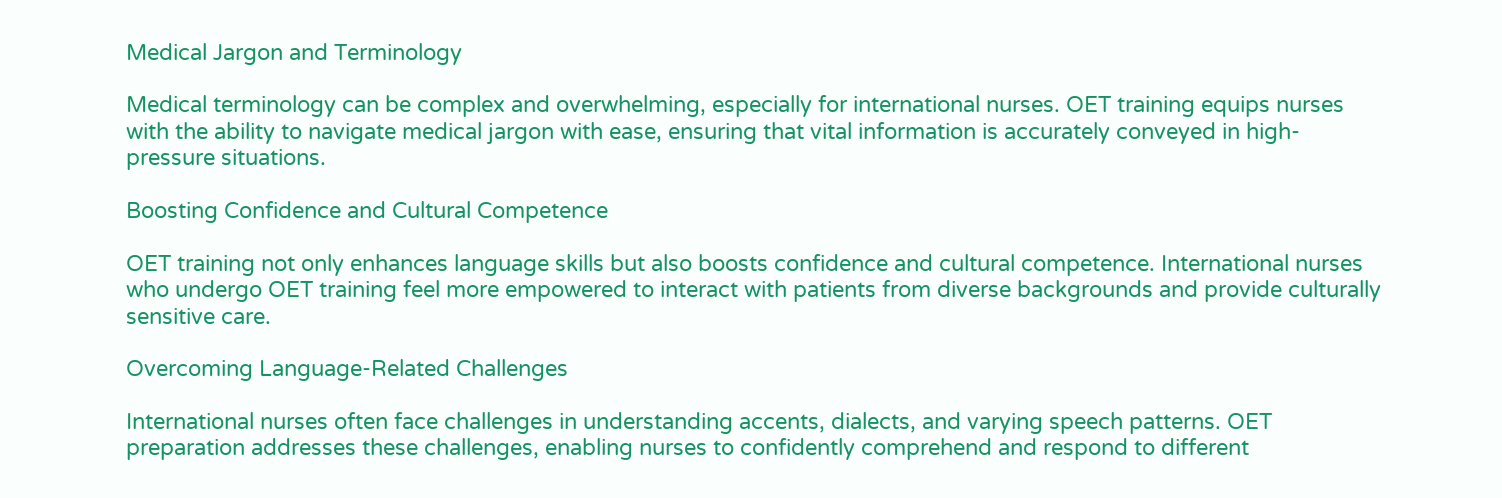Medical Jargon and Terminology

Medical terminology can be complex and overwhelming, especially for international nurses. OET training equips nurses with the ability to navigate medical jargon with ease, ensuring that vital information is accurately conveyed in high-pressure situations.

Boosting Confidence and Cultural Competence

OET training not only enhances language skills but also boosts confidence and cultural competence. International nurses who undergo OET training feel more empowered to interact with patients from diverse backgrounds and provide culturally sensitive care.

Overcoming Language-Related Challenges

International nurses often face challenges in understanding accents, dialects, and varying speech patterns. OET preparation addresses these challenges, enabling nurses to confidently comprehend and respond to different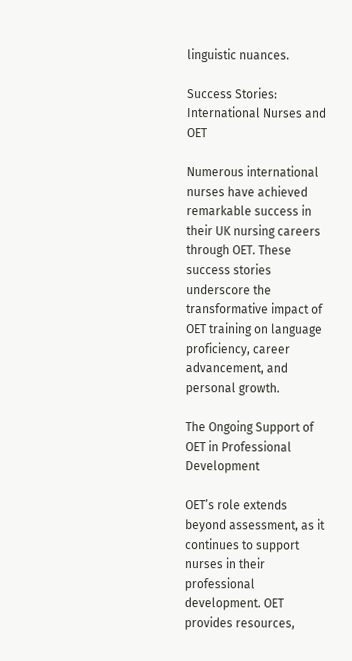linguistic nuances.

Success Stories: International Nurses and OET

Numerous international nurses have achieved remarkable success in their UK nursing careers through OET. These success stories underscore the transformative impact of OET training on language proficiency, career advancement, and personal growth.

The Ongoing Support of OET in Professional Development

OET’s role extends beyond assessment, as it continues to support nurses in their professional development. OET provides resources,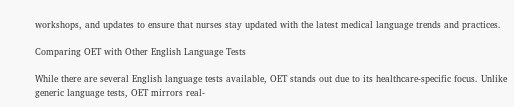workshops, and updates to ensure that nurses stay updated with the latest medical language trends and practices.

Comparing OET with Other English Language Tests

While there are several English language tests available, OET stands out due to its healthcare-specific focus. Unlike generic language tests, OET mirrors real-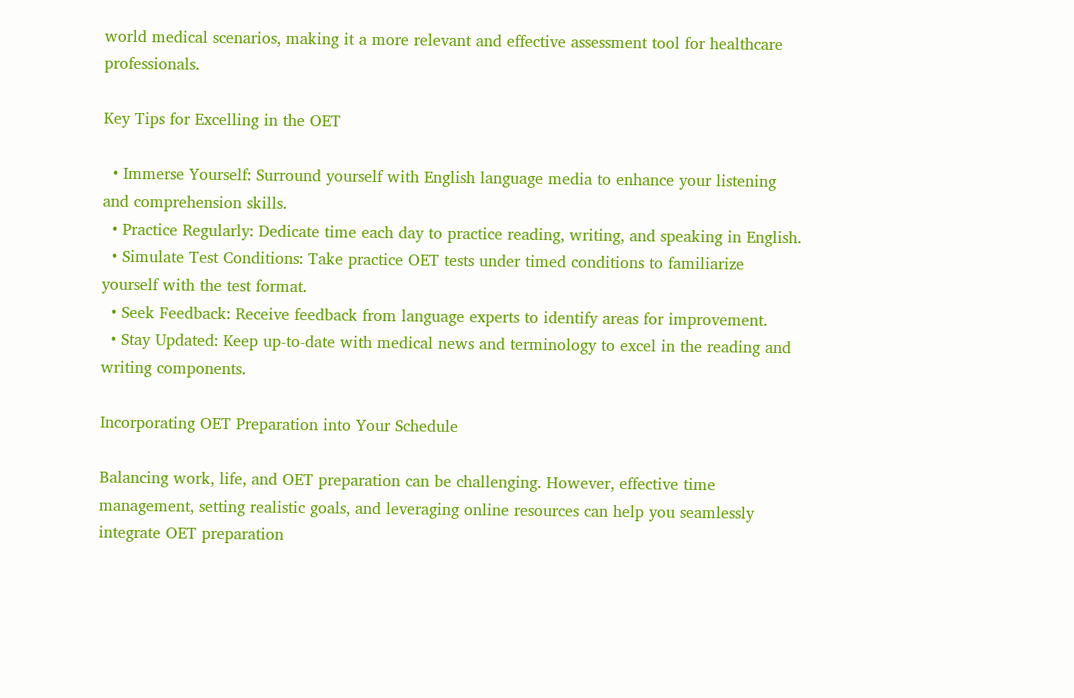world medical scenarios, making it a more relevant and effective assessment tool for healthcare professionals.

Key Tips for Excelling in the OET

  • Immerse Yourself: Surround yourself with English language media to enhance your listening and comprehension skills.
  • Practice Regularly: Dedicate time each day to practice reading, writing, and speaking in English.
  • Simulate Test Conditions: Take practice OET tests under timed conditions to familiarize yourself with the test format.
  • Seek Feedback: Receive feedback from language experts to identify areas for improvement.
  • Stay Updated: Keep up-to-date with medical news and terminology to excel in the reading and writing components.

Incorporating OET Preparation into Your Schedule

Balancing work, life, and OET preparation can be challenging. However, effective time management, setting realistic goals, and leveraging online resources can help you seamlessly integrate OET preparation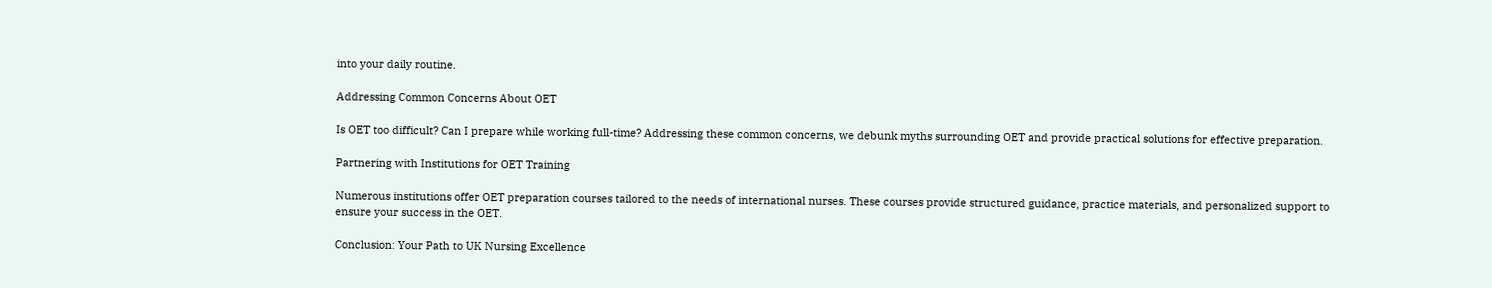into your daily routine.

Addressing Common Concerns About OET

Is OET too difficult? Can I prepare while working full-time? Addressing these common concerns, we debunk myths surrounding OET and provide practical solutions for effective preparation.

Partnering with Institutions for OET Training

Numerous institutions offer OET preparation courses tailored to the needs of international nurses. These courses provide structured guidance, practice materials, and personalized support to ensure your success in the OET.

Conclusion: Your Path to UK Nursing Excellence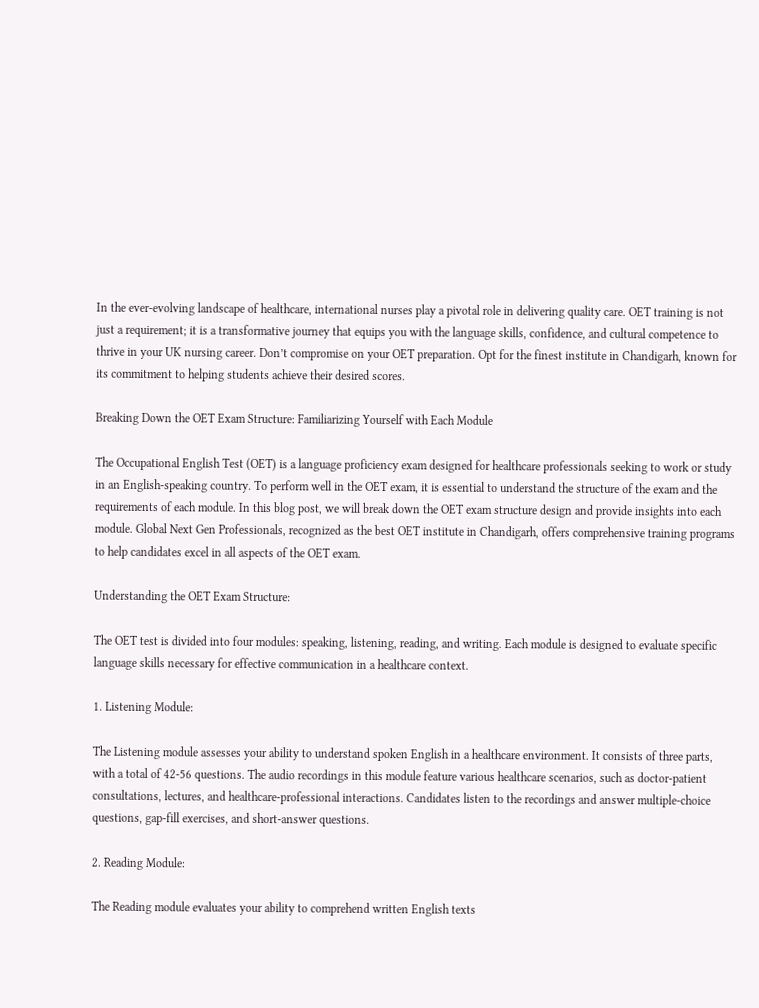In the ever-evolving landscape of healthcare, international nurses play a pivotal role in delivering quality care. OET training is not just a requirement; it is a transformative journey that equips you with the language skills, confidence, and cultural competence to thrive in your UK nursing career. Don’t compromise on your OET preparation. Opt for the finest institute in Chandigarh, known for its commitment to helping students achieve their desired scores.

Breaking Down the OET Exam Structure: Familiarizing Yourself with Each Module

The Occupational English Test (OET) is a language proficiency exam designed for healthcare professionals seeking to work or study in an English-speaking country. To perform well in the OET exam, it is essential to understand the structure of the exam and the requirements of each module. In this blog post, we will break down the OET exam structure design and provide insights into each module. Global Next Gen Professionals, recognized as the best OET institute in Chandigarh, offers comprehensive training programs to help candidates excel in all aspects of the OET exam.

Understanding the OET Exam Structure:

The OET test is divided into four modules: speaking, listening, reading, and writing. Each module is designed to evaluate specific language skills necessary for effective communication in a healthcare context.

1. Listening Module:

The Listening module assesses your ability to understand spoken English in a healthcare environment. It consists of three parts, with a total of 42-56 questions. The audio recordings in this module feature various healthcare scenarios, such as doctor-patient consultations, lectures, and healthcare-professional interactions. Candidates listen to the recordings and answer multiple-choice questions, gap-fill exercises, and short-answer questions.

2. Reading Module:

The Reading module evaluates your ability to comprehend written English texts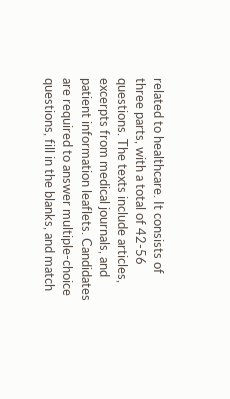related to healthcare. It consists of three parts, with a total of 42-56 questions. The texts include articles, excerpts from medical journals, and patient information leaflets. Candidates are required to answer multiple-choice questions, fill in the blanks, and match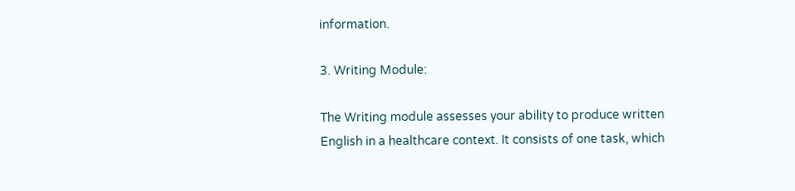information.

3. Writing Module:

The Writing module assesses your ability to produce written English in a healthcare context. It consists of one task, which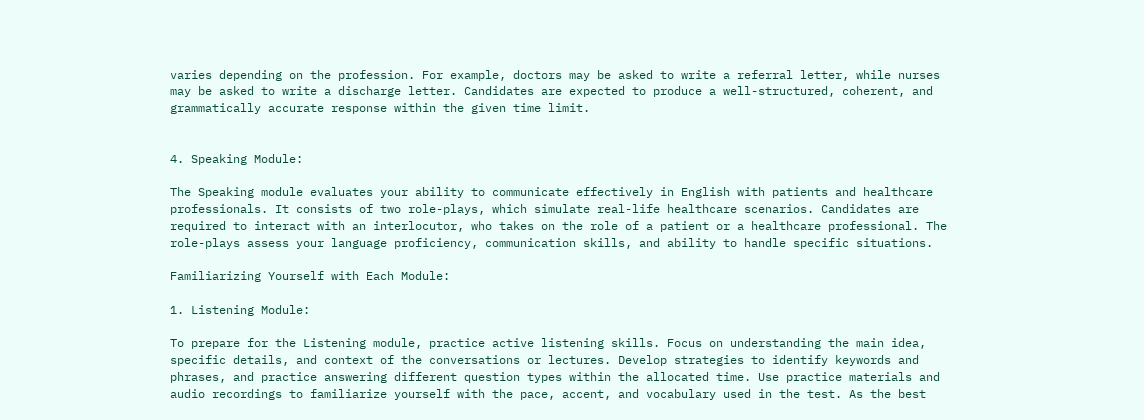varies depending on the profession. For example, doctors may be asked to write a referral letter, while nurses may be asked to write a discharge letter. Candidates are expected to produce a well-structured, coherent, and grammatically accurate response within the given time limit.


4. Speaking Module:

The Speaking module evaluates your ability to communicate effectively in English with patients and healthcare professionals. It consists of two role-plays, which simulate real-life healthcare scenarios. Candidates are required to interact with an interlocutor, who takes on the role of a patient or a healthcare professional. The role-plays assess your language proficiency, communication skills, and ability to handle specific situations.

Familiarizing Yourself with Each Module:

1. Listening Module:

To prepare for the Listening module, practice active listening skills. Focus on understanding the main idea, specific details, and context of the conversations or lectures. Develop strategies to identify keywords and phrases, and practice answering different question types within the allocated time. Use practice materials and audio recordings to familiarize yourself with the pace, accent, and vocabulary used in the test. As the best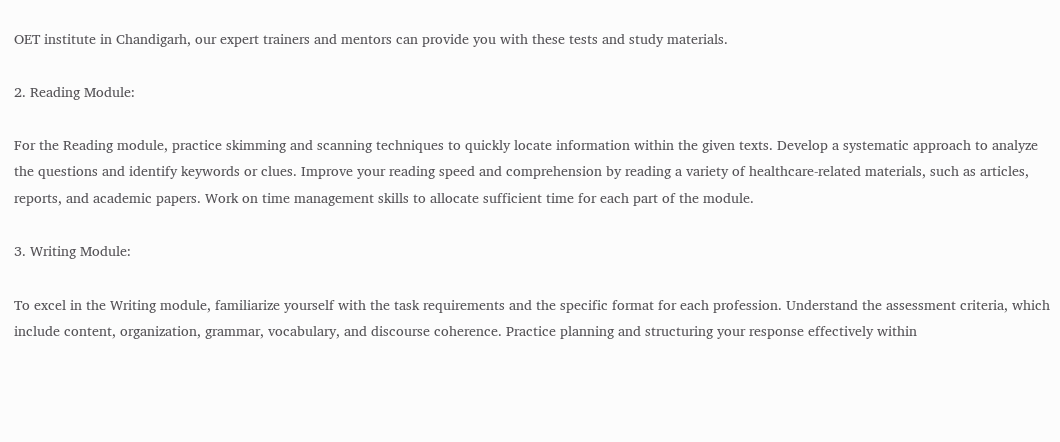OET institute in Chandigarh, our expert trainers and mentors can provide you with these tests and study materials.

2. Reading Module:

For the Reading module, practice skimming and scanning techniques to quickly locate information within the given texts. Develop a systematic approach to analyze the questions and identify keywords or clues. Improve your reading speed and comprehension by reading a variety of healthcare-related materials, such as articles, reports, and academic papers. Work on time management skills to allocate sufficient time for each part of the module.

3. Writing Module:

To excel in the Writing module, familiarize yourself with the task requirements and the specific format for each profession. Understand the assessment criteria, which include content, organization, grammar, vocabulary, and discourse coherence. Practice planning and structuring your response effectively within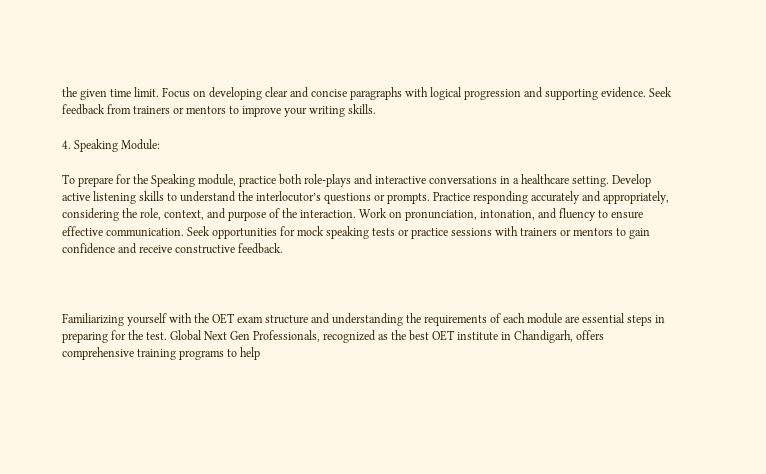the given time limit. Focus on developing clear and concise paragraphs with logical progression and supporting evidence. Seek feedback from trainers or mentors to improve your writing skills.

4. Speaking Module:

To prepare for the Speaking module, practice both role-plays and interactive conversations in a healthcare setting. Develop active listening skills to understand the interlocutor’s questions or prompts. Practice responding accurately and appropriately, considering the role, context, and purpose of the interaction. Work on pronunciation, intonation, and fluency to ensure effective communication. Seek opportunities for mock speaking tests or practice sessions with trainers or mentors to gain confidence and receive constructive feedback.



Familiarizing yourself with the OET exam structure and understanding the requirements of each module are essential steps in preparing for the test. Global Next Gen Professionals, recognized as the best OET institute in Chandigarh, offers comprehensive training programs to help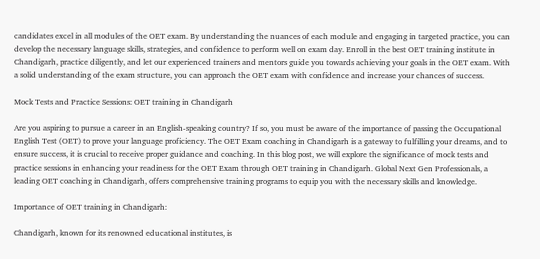candidates excel in all modules of the OET exam. By understanding the nuances of each module and engaging in targeted practice, you can develop the necessary language skills, strategies, and confidence to perform well on exam day. Enroll in the best OET training institute in Chandigarh, practice diligently, and let our experienced trainers and mentors guide you towards achieving your goals in the OET exam. With a solid understanding of the exam structure, you can approach the OET exam with confidence and increase your chances of success.

Mock Tests and Practice Sessions: OET training in Chandigarh

Are you aspiring to pursue a career in an English-speaking country? If so, you must be aware of the importance of passing the Occupational English Test (OET) to prove your language proficiency. The OET Exam coaching in Chandigarh is a gateway to fulfilling your dreams, and to ensure success, it is crucial to receive proper guidance and coaching. In this blog post, we will explore the significance of mock tests and practice sessions in enhancing your readiness for the OET Exam through OET training in Chandigarh. Global Next Gen Professionals, a leading OET coaching in Chandigarh, offers comprehensive training programs to equip you with the necessary skills and knowledge.

Importance of OET training in Chandigarh:

Chandigarh, known for its renowned educational institutes, is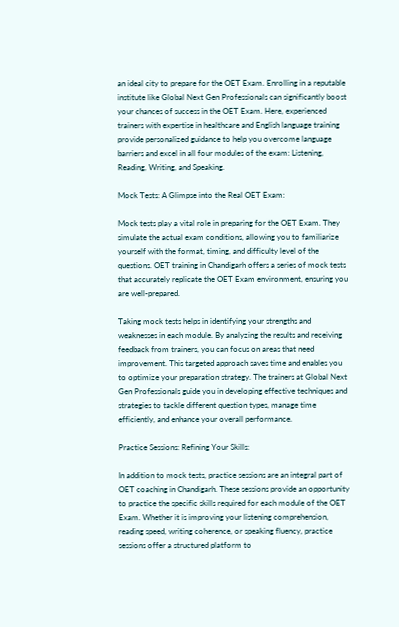an ideal city to prepare for the OET Exam. Enrolling in a reputable institute like Global Next Gen Professionals can significantly boost your chances of success in the OET Exam. Here, experienced trainers with expertise in healthcare and English language training provide personalized guidance to help you overcome language barriers and excel in all four modules of the exam: Listening, Reading, Writing, and Speaking.

Mock Tests: A Glimpse into the Real OET Exam:

Mock tests play a vital role in preparing for the OET Exam. They simulate the actual exam conditions, allowing you to familiarize yourself with the format, timing, and difficulty level of the questions. OET training in Chandigarh offers a series of mock tests that accurately replicate the OET Exam environment, ensuring you are well-prepared.

Taking mock tests helps in identifying your strengths and weaknesses in each module. By analyzing the results and receiving feedback from trainers, you can focus on areas that need improvement. This targeted approach saves time and enables you to optimize your preparation strategy. The trainers at Global Next Gen Professionals guide you in developing effective techniques and strategies to tackle different question types, manage time efficiently, and enhance your overall performance.

Practice Sessions: Refining Your Skills:

In addition to mock tests, practice sessions are an integral part of OET coaching in Chandigarh. These sessions provide an opportunity to practice the specific skills required for each module of the OET Exam. Whether it is improving your listening comprehension, reading speed, writing coherence, or speaking fluency, practice sessions offer a structured platform to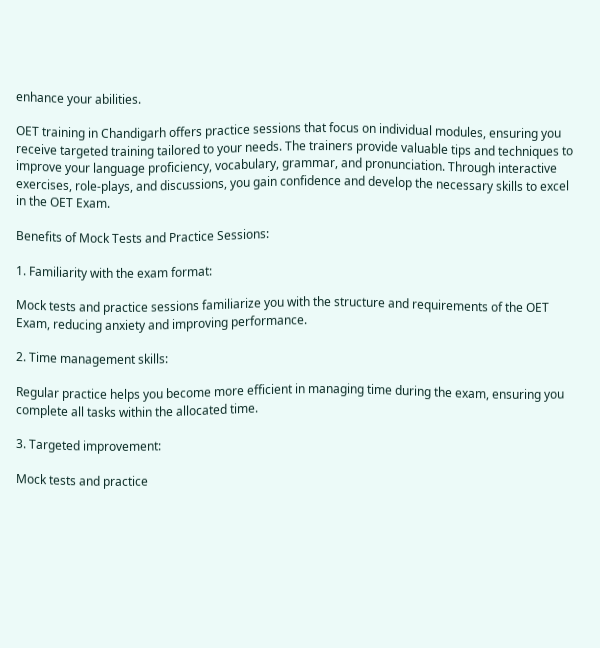enhance your abilities.

OET training in Chandigarh offers practice sessions that focus on individual modules, ensuring you receive targeted training tailored to your needs. The trainers provide valuable tips and techniques to improve your language proficiency, vocabulary, grammar, and pronunciation. Through interactive exercises, role-plays, and discussions, you gain confidence and develop the necessary skills to excel in the OET Exam.

Benefits of Mock Tests and Practice Sessions:

1. Familiarity with the exam format:

Mock tests and practice sessions familiarize you with the structure and requirements of the OET Exam, reducing anxiety and improving performance.

2. Time management skills:

Regular practice helps you become more efficient in managing time during the exam, ensuring you complete all tasks within the allocated time.

3. Targeted improvement:

Mock tests and practice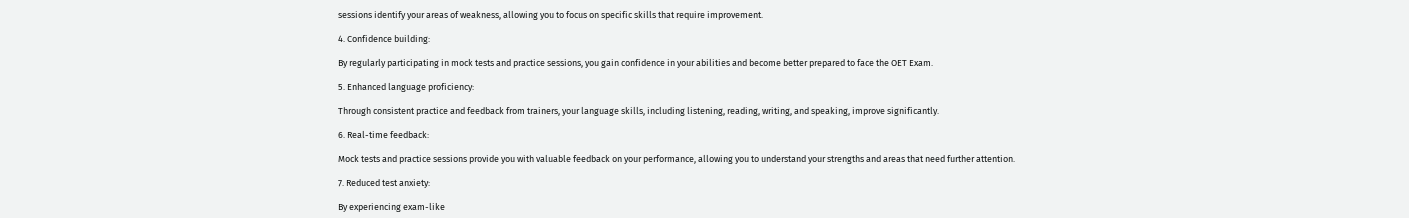sessions identify your areas of weakness, allowing you to focus on specific skills that require improvement.

4. Confidence building:

By regularly participating in mock tests and practice sessions, you gain confidence in your abilities and become better prepared to face the OET Exam.

5. Enhanced language proficiency:

Through consistent practice and feedback from trainers, your language skills, including listening, reading, writing, and speaking, improve significantly.

6. Real-time feedback:

Mock tests and practice sessions provide you with valuable feedback on your performance, allowing you to understand your strengths and areas that need further attention.

7. Reduced test anxiety:

By experiencing exam-like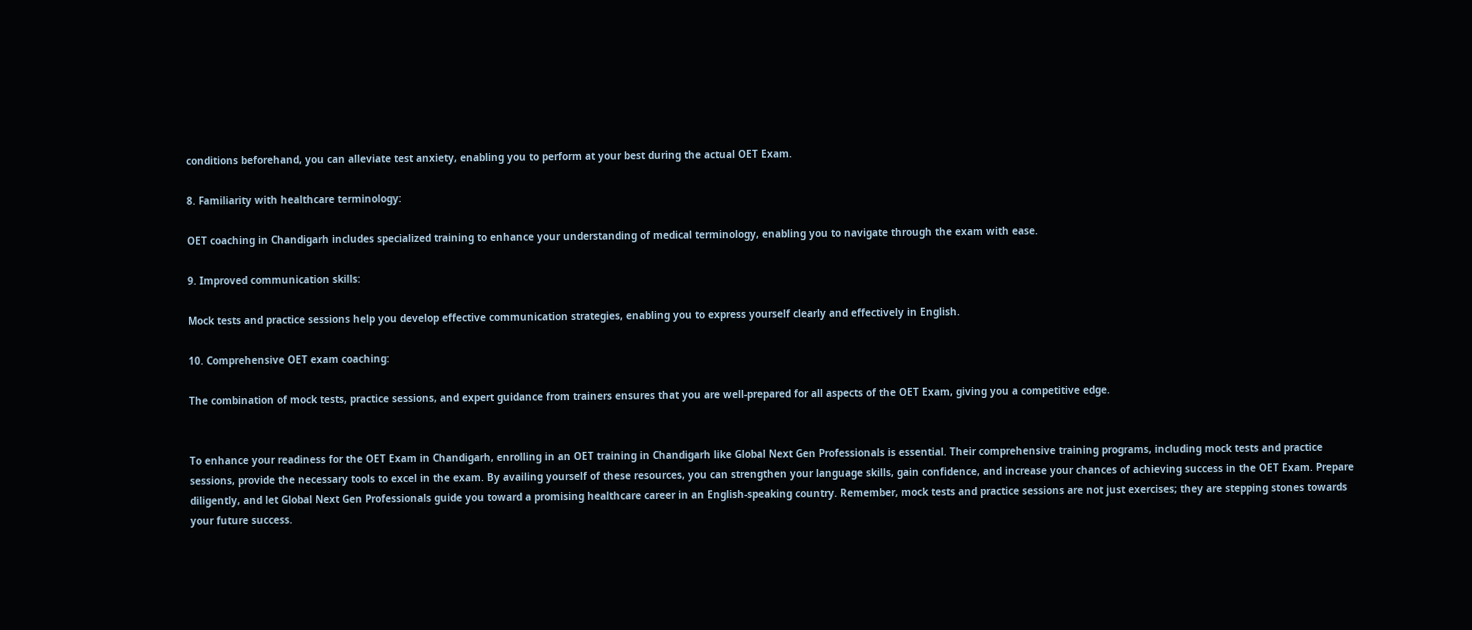conditions beforehand, you can alleviate test anxiety, enabling you to perform at your best during the actual OET Exam.

8. Familiarity with healthcare terminology:

OET coaching in Chandigarh includes specialized training to enhance your understanding of medical terminology, enabling you to navigate through the exam with ease.

9. Improved communication skills:

Mock tests and practice sessions help you develop effective communication strategies, enabling you to express yourself clearly and effectively in English.

10. Comprehensive OET exam coaching:

The combination of mock tests, practice sessions, and expert guidance from trainers ensures that you are well-prepared for all aspects of the OET Exam, giving you a competitive edge.


To enhance your readiness for the OET Exam in Chandigarh, enrolling in an OET training in Chandigarh like Global Next Gen Professionals is essential. Their comprehensive training programs, including mock tests and practice sessions, provide the necessary tools to excel in the exam. By availing yourself of these resources, you can strengthen your language skills, gain confidence, and increase your chances of achieving success in the OET Exam. Prepare diligently, and let Global Next Gen Professionals guide you toward a promising healthcare career in an English-speaking country. Remember, mock tests and practice sessions are not just exercises; they are stepping stones towards your future success.